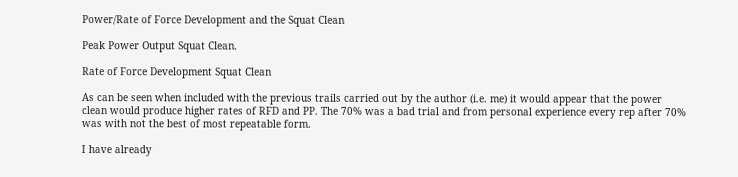Power/Rate of Force Development and the Squat Clean

Peak Power Output Squat Clean.

Rate of Force Development Squat Clean

As can be seen when included with the previous trails carried out by the author (i.e. me) it would appear that the power clean would produce higher rates of RFD and PP. The 70% was a bad trial and from personal experience every rep after 70% was with not the best of most repeatable form.

I have already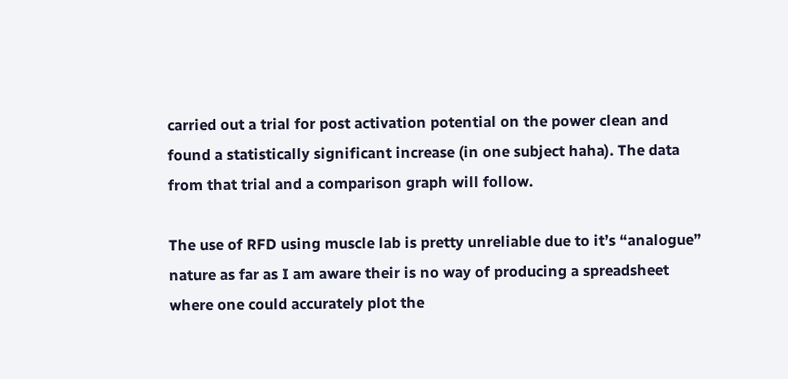carried out a trial for post activation potential on the power clean and found a statistically significant increase (in one subject haha). The data from that trial and a comparison graph will follow.

The use of RFD using muscle lab is pretty unreliable due to it’s “analogue” nature as far as I am aware their is no way of producing a spreadsheet where one could accurately plot the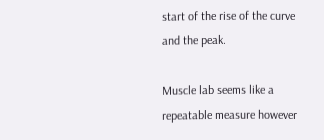start of the rise of the curve and the peak.

Muscle lab seems like a repeatable measure however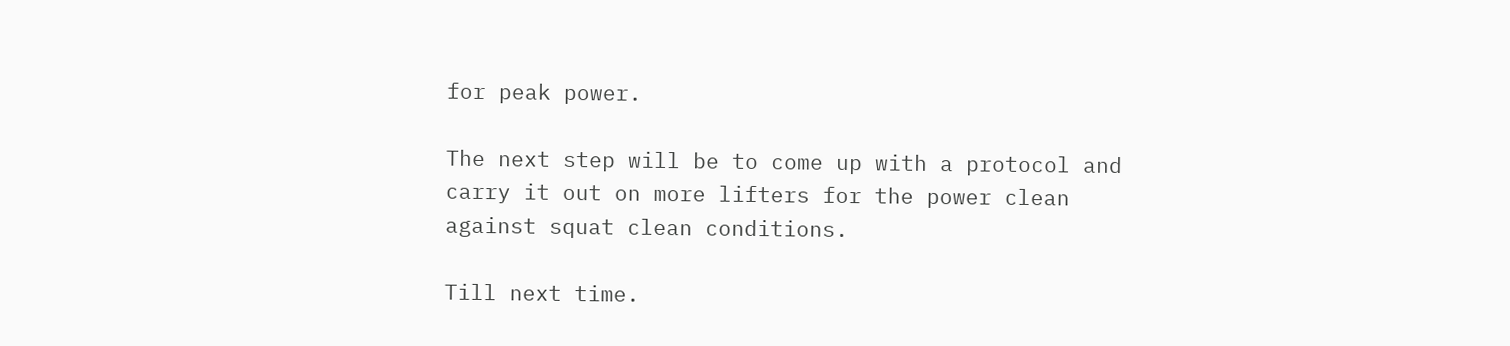for peak power.

The next step will be to come up with a protocol and carry it out on more lifters for the power clean against squat clean conditions.

Till next time.